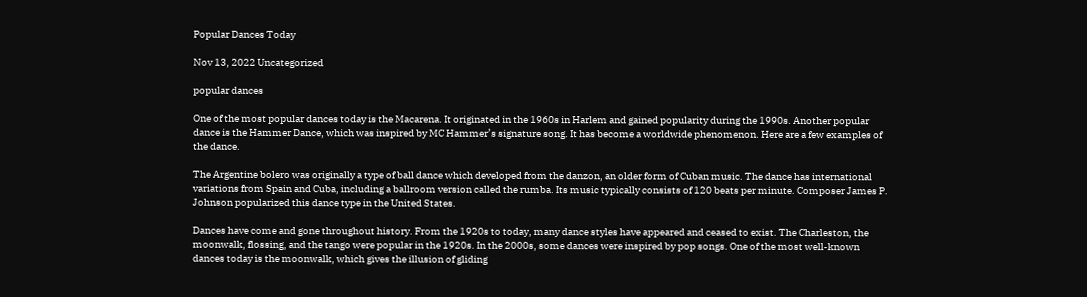Popular Dances Today

Nov 13, 2022 Uncategorized

popular dances

One of the most popular dances today is the Macarena. It originated in the 1960s in Harlem and gained popularity during the 1990s. Another popular dance is the Hammer Dance, which was inspired by MC Hammer’s signature song. It has become a worldwide phenomenon. Here are a few examples of the dance.

The Argentine bolero was originally a type of ball dance which developed from the danzon, an older form of Cuban music. The dance has international variations from Spain and Cuba, including a ballroom version called the rumba. Its music typically consists of 120 beats per minute. Composer James P. Johnson popularized this dance type in the United States.

Dances have come and gone throughout history. From the 1920s to today, many dance styles have appeared and ceased to exist. The Charleston, the moonwalk, flossing, and the tango were popular in the 1920s. In the 2000s, some dances were inspired by pop songs. One of the most well-known dances today is the moonwalk, which gives the illusion of gliding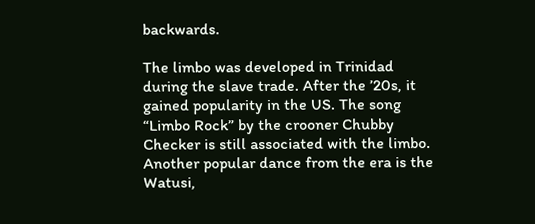backwards.

The limbo was developed in Trinidad during the slave trade. After the ’20s, it gained popularity in the US. The song “Limbo Rock” by the crooner Chubby Checker is still associated with the limbo. Another popular dance from the era is the Watusi,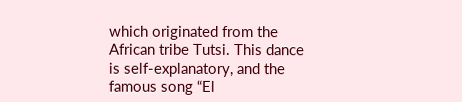which originated from the African tribe Tutsi. This dance is self-explanatory, and the famous song “El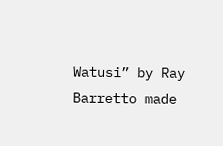Watusi” by Ray Barretto made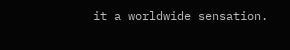it a worldwide sensation.